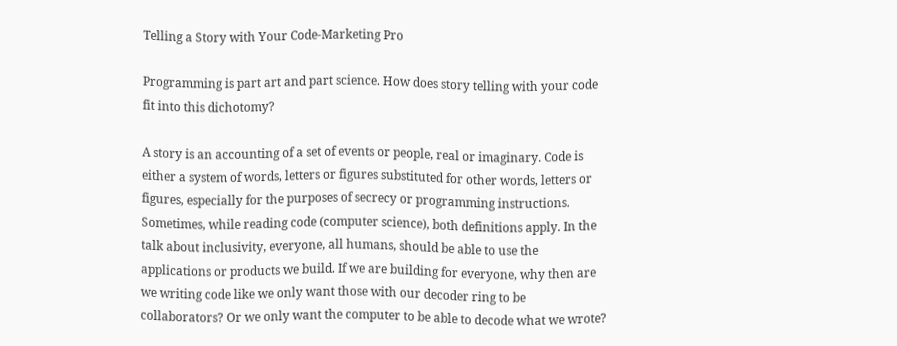Telling a Story with Your Code-Marketing Pro

Programming is part art and part science. How does story telling with your code fit into this dichotomy?

A story is an accounting of a set of events or people, real or imaginary. Code is either a system of words, letters or figures substituted for other words, letters or figures, especially for the purposes of secrecy or programming instructions. Sometimes, while reading code (computer science), both definitions apply. In the talk about inclusivity, everyone, all humans, should be able to use the applications or products we build. If we are building for everyone, why then are we writing code like we only want those with our decoder ring to be collaborators? Or we only want the computer to be able to decode what we wrote?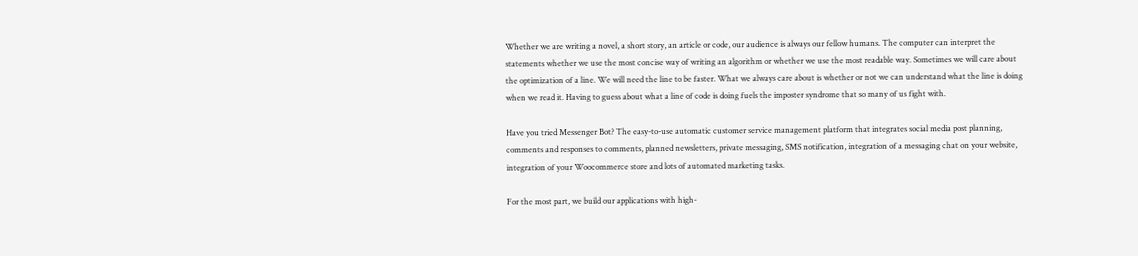Whether we are writing a novel, a short story, an article or code, our audience is always our fellow humans. The computer can interpret the statements whether we use the most concise way of writing an algorithm or whether we use the most readable way. Sometimes we will care about the optimization of a line. We will need the line to be faster. What we always care about is whether or not we can understand what the line is doing when we read it. Having to guess about what a line of code is doing fuels the imposter syndrome that so many of us fight with.

Have you tried Messenger Bot? The easy-to-use automatic customer service management platform that integrates social media post planning, comments and responses to comments, planned newsletters, private messaging, SMS notification, integration of a messaging chat on your website, integration of your Woocommerce store and lots of automated marketing tasks.

For the most part, we build our applications with high-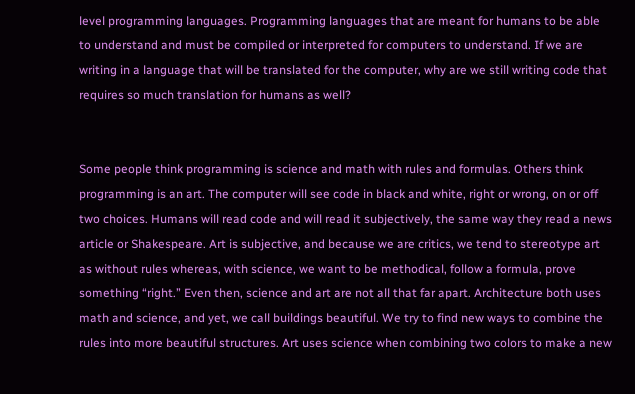level programming languages. Programming languages that are meant for humans to be able to understand and must be compiled or interpreted for computers to understand. If we are writing in a language that will be translated for the computer, why are we still writing code that requires so much translation for humans as well?


Some people think programming is science and math with rules and formulas. Others think programming is an art. The computer will see code in black and white, right or wrong, on or off two choices. Humans will read code and will read it subjectively, the same way they read a news article or Shakespeare. Art is subjective, and because we are critics, we tend to stereotype art as without rules whereas, with science, we want to be methodical, follow a formula, prove something “right.” Even then, science and art are not all that far apart. Architecture both uses math and science, and yet, we call buildings beautiful. We try to find new ways to combine the rules into more beautiful structures. Art uses science when combining two colors to make a new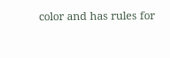color and has rules for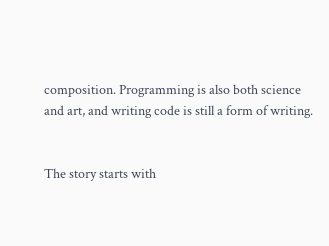composition. Programming is also both science and art, and writing code is still a form of writing.


The story starts with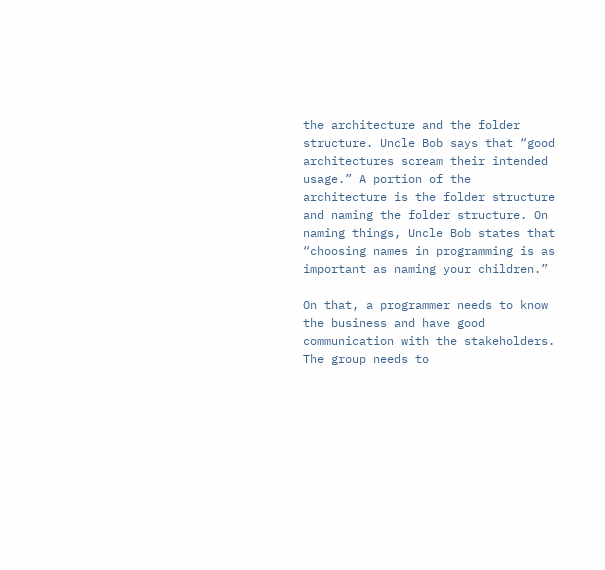the architecture and the folder structure. Uncle Bob says that “good architectures scream their intended usage.” A portion of the architecture is the folder structure and naming the folder structure. On naming things, Uncle Bob states that “choosing names in programming is as important as naming your children.”

On that, a programmer needs to know the business and have good communication with the stakeholders. The group needs to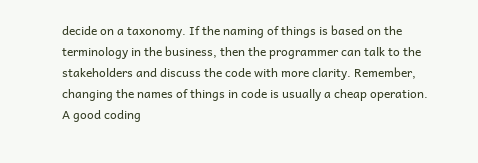decide on a taxonomy. If the naming of things is based on the terminology in the business, then the programmer can talk to the stakeholders and discuss the code with more clarity. Remember, changing the names of things in code is usually a cheap operation. A good coding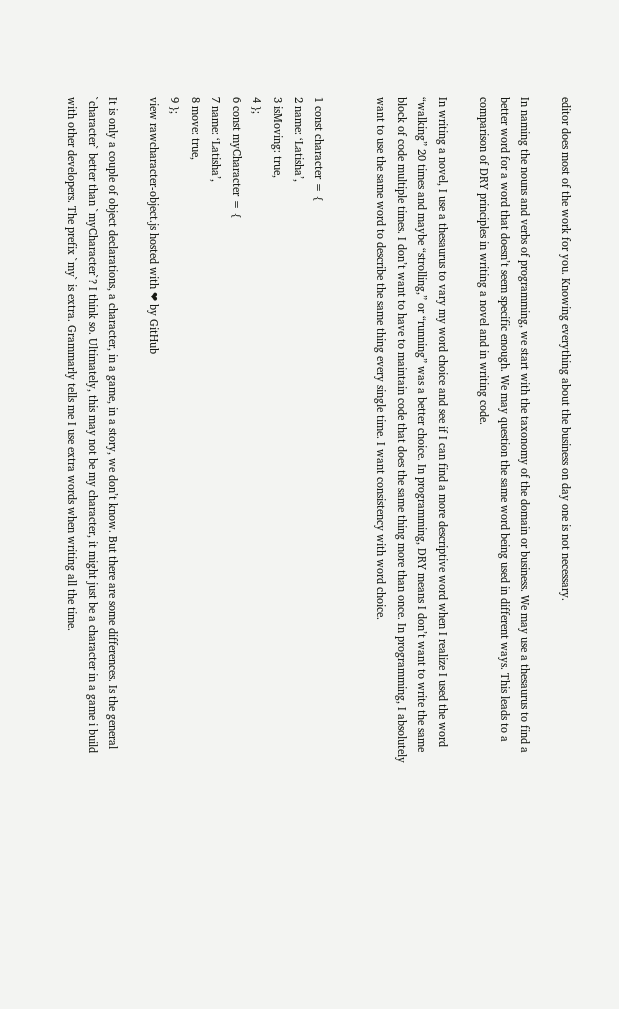editor does most of the work for you. Knowing everything about the business on day one is not necessary.

In naming the nouns and verbs of programming, we start with the taxonomy of the domain or business. We may use a thesaurus to find a better word for a word that doesn’t seem specific enough. We may question the same word being used in different ways. This leads to a comparison of DRY principles in writing a novel and in writing code.

In writing a novel, I use a thesaurus to vary my word choice and see if I can find a more descriptive word when I realize I used the word “walking” 20 times and maybe “strolling,” or “running” was a better choice. In programming, DRY means I don’t want to write the same block of code multiple times. I don’t want to have to maintain code that does the same thing more than once. In programming, I absolutely want to use the same word to describe the same thing every single time. I want consistency with word choice.


1 const character = {
2 name: ‘Latisha’,
3 isMoving: true,
4 };
6 const myCharacter = {
7 name: ‘Latisha’,
8 move: true,
9 };
view rawcharacter-object.js hosted with ❤ by GitHub

It is only a couple of object declarations, a character, in a game, in a story, we don’t know. But there are some differences. Is the general `character` better than `myCharacter`? I think so. Ultimately, this may not be my character, it might just be a character in a game i build with other developers. The prefix `my` is extra. Grammarly tells me I use extra words when writing all the time.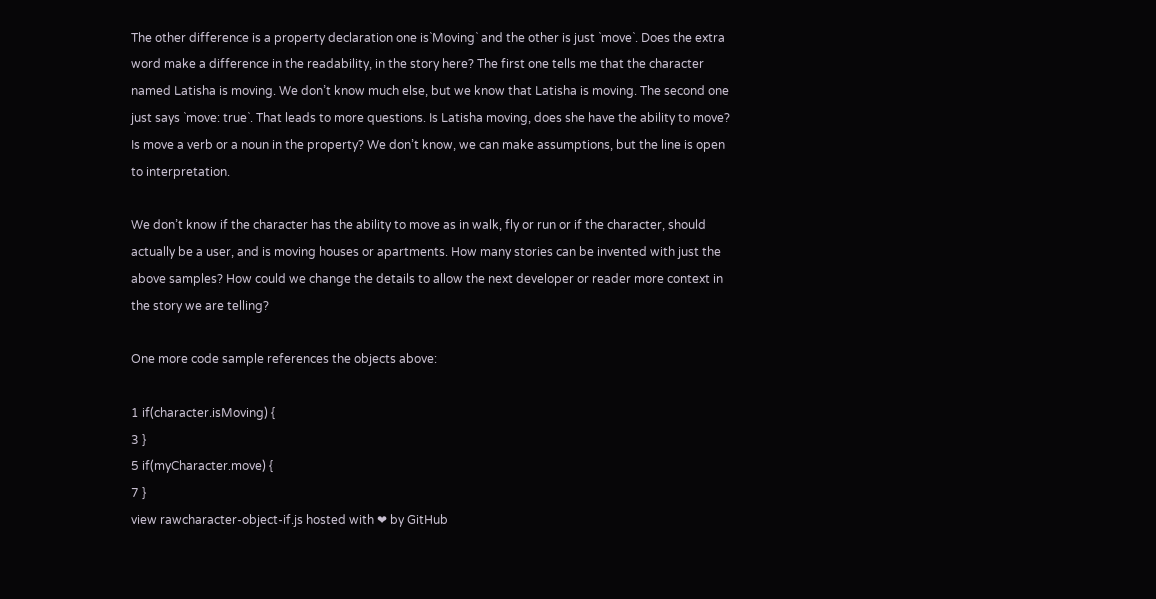The other difference is a property declaration one is`Moving` and the other is just `move`. Does the extra word make a difference in the readability, in the story here? The first one tells me that the character named Latisha is moving. We don’t know much else, but we know that Latisha is moving. The second one just says `move: true`. That leads to more questions. Is Latisha moving, does she have the ability to move? Is move a verb or a noun in the property? We don’t know, we can make assumptions, but the line is open to interpretation.

We don’t know if the character has the ability to move as in walk, fly or run or if the character, should actually be a user, and is moving houses or apartments. How many stories can be invented with just the above samples? How could we change the details to allow the next developer or reader more context in the story we are telling?

One more code sample references the objects above:

1 if(character.isMoving) {
3 }
5 if(myCharacter.move) {
7 }
view rawcharacter-object-if.js hosted with ❤ by GitHub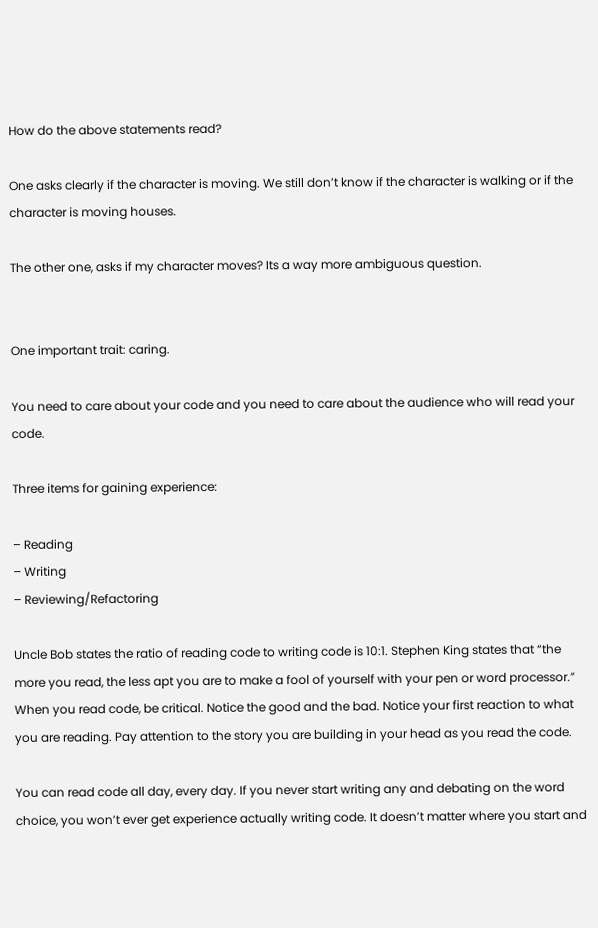How do the above statements read?

One asks clearly if the character is moving. We still don’t know if the character is walking or if the character is moving houses.

The other one, asks if my character moves? Its a way more ambiguous question.


One important trait: caring.

You need to care about your code and you need to care about the audience who will read your code.

Three items for gaining experience:

– Reading
– Writing
– Reviewing/Refactoring

Uncle Bob states the ratio of reading code to writing code is 10:1. Stephen King states that “the more you read, the less apt you are to make a fool of yourself with your pen or word processor.” When you read code, be critical. Notice the good and the bad. Notice your first reaction to what you are reading. Pay attention to the story you are building in your head as you read the code.

You can read code all day, every day. If you never start writing any and debating on the word choice, you won’t ever get experience actually writing code. It doesn’t matter where you start and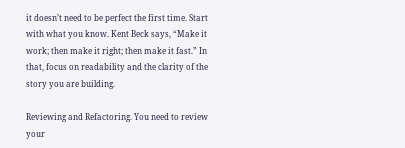it doesn’t need to be perfect the first time. Start with what you know. Kent Beck says, “Make it work; then make it right; then make it fast.” In that, focus on readability and the clarity of the story you are building.

Reviewing and Refactoring. You need to review your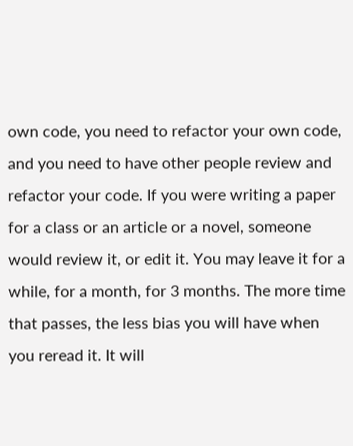own code, you need to refactor your own code, and you need to have other people review and refactor your code. If you were writing a paper for a class or an article or a novel, someone would review it, or edit it. You may leave it for a while, for a month, for 3 months. The more time that passes, the less bias you will have when you reread it. It will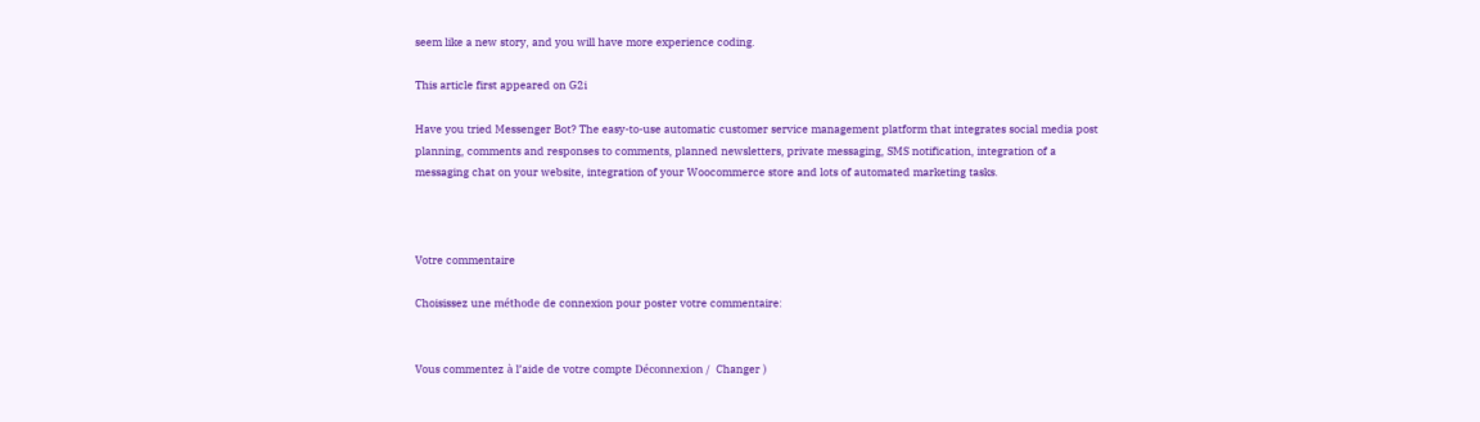seem like a new story, and you will have more experience coding.

This article first appeared on G2i

Have you tried Messenger Bot? The easy-to-use automatic customer service management platform that integrates social media post planning, comments and responses to comments, planned newsletters, private messaging, SMS notification, integration of a messaging chat on your website, integration of your Woocommerce store and lots of automated marketing tasks.



Votre commentaire

Choisissez une méthode de connexion pour poster votre commentaire:


Vous commentez à l’aide de votre compte Déconnexion /  Changer )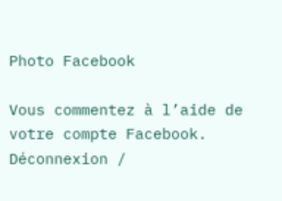Photo Facebook

Vous commentez à l’aide de votre compte Facebook. Déconnexion /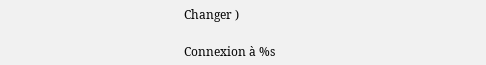Changer )

Connexion à %s